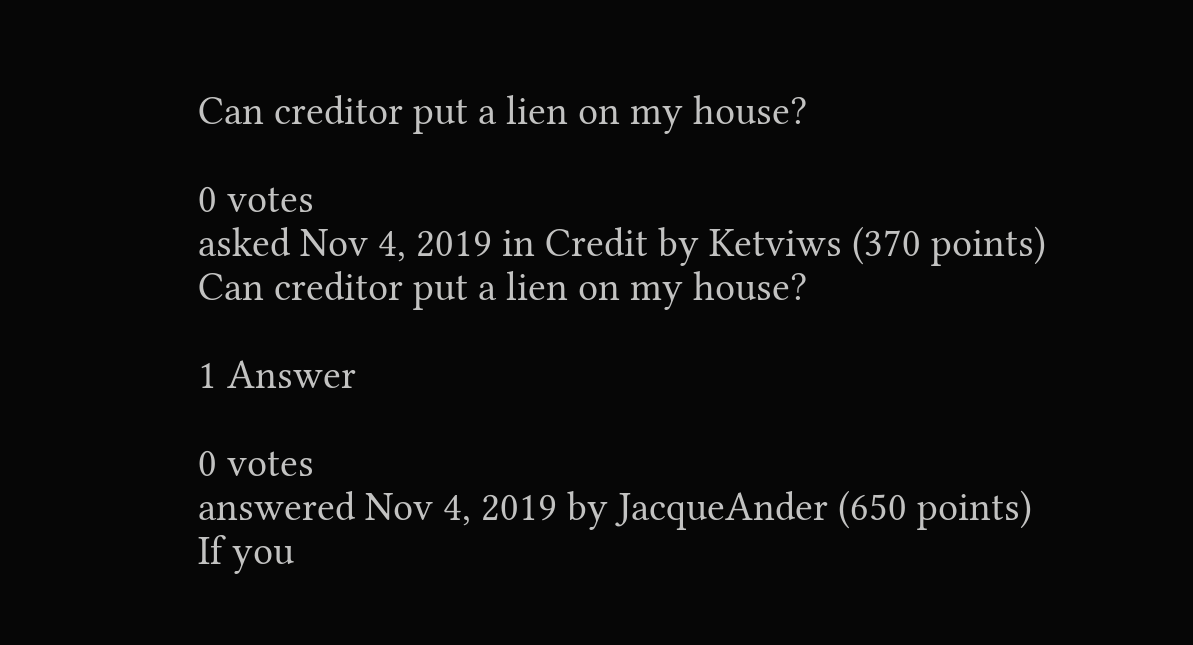Can creditor put a lien on my house?

0 votes
asked Nov 4, 2019 in Credit by Ketviws (370 points)
Can creditor put a lien on my house?

1 Answer

0 votes
answered Nov 4, 2019 by JacqueAnder (650 points)
If you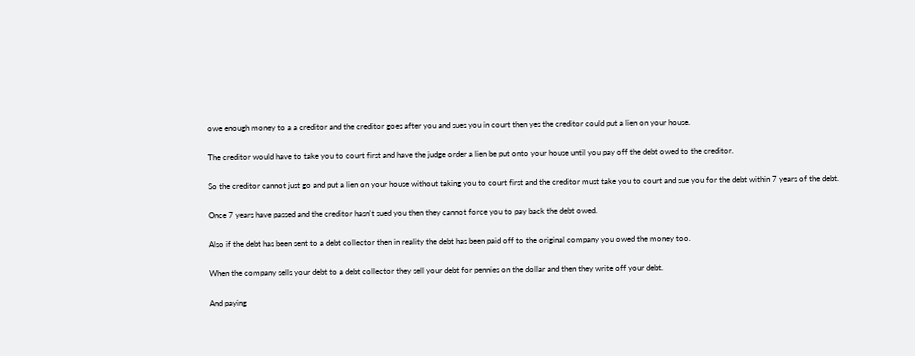owe enough money to a a creditor and the creditor goes after you and sues you in court then yes the creditor could put a lien on your house.

The creditor would have to take you to court first and have the judge order a lien be put onto your house until you pay off the debt owed to the creditor.

So the creditor cannot just go and put a lien on your house without taking you to court first and the creditor must take you to court and sue you for the debt within 7 years of the debt.

Once 7 years have passed and the creditor hasn't sued you then they cannot force you to pay back the debt owed.

Also if the debt has been sent to a debt collector then in reality the debt has been paid off to the original company you owed the money too.

When the company sells your debt to a debt collector they sell your debt for pennies on the dollar and then they write off your debt.

And paying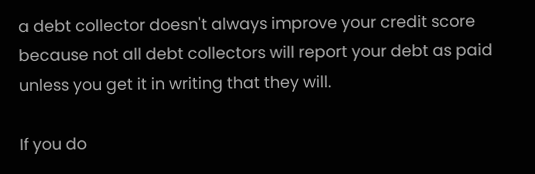a debt collector doesn't always improve your credit score because not all debt collectors will report your debt as paid unless you get it in writing that they will.

If you do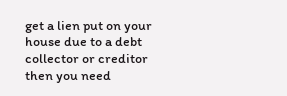get a lien put on your house due to a debt collector or creditor then you need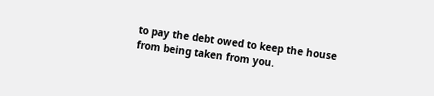to pay the debt owed to keep the house from being taken from you.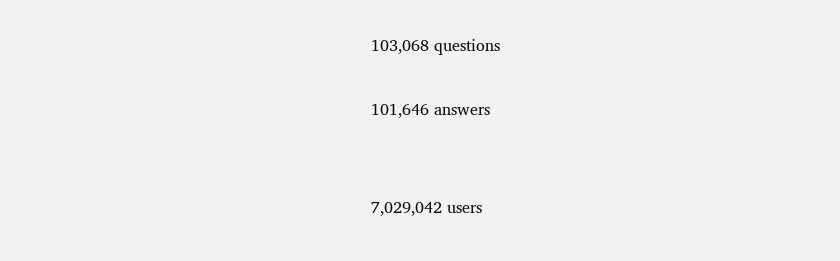103,068 questions

101,646 answers


7,029,042 users